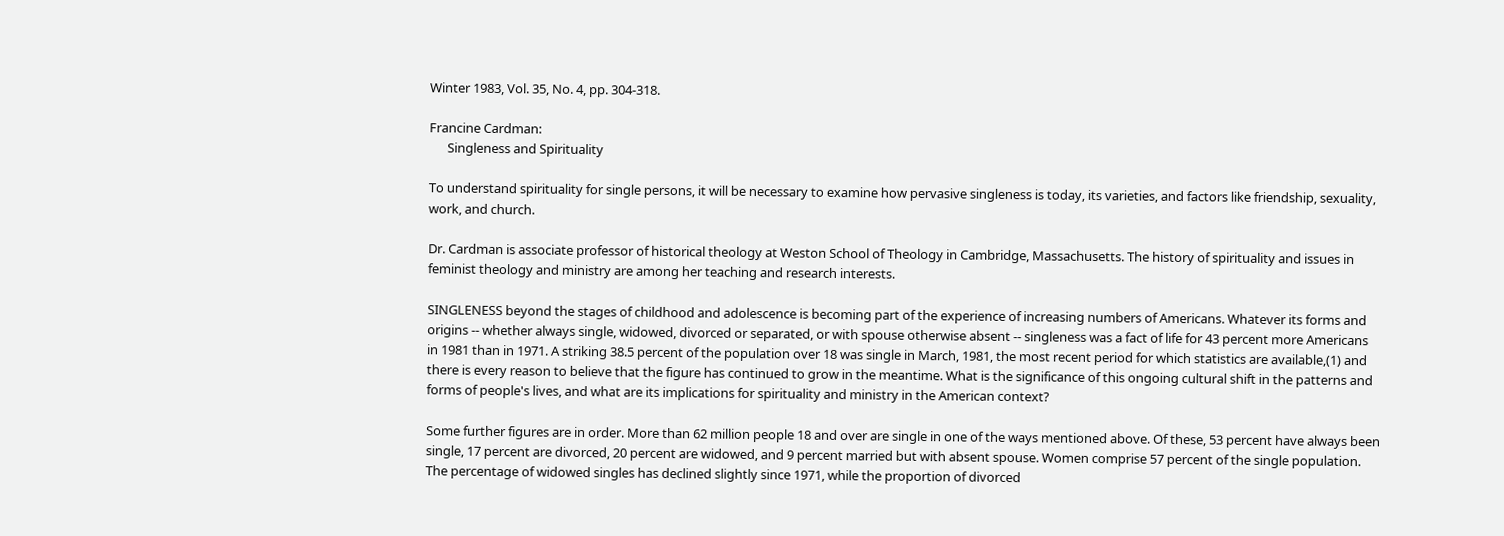Winter 1983, Vol. 35, No. 4, pp. 304-318.

Francine Cardman:
      Singleness and Spirituality

To understand spirituality for single persons, it will be necessary to examine how pervasive singleness is today, its varieties, and factors like friendship, sexuality, work, and church.

Dr. Cardman is associate professor of historical theology at Weston School of Theology in Cambridge, Massachusetts. The history of spirituality and issues in feminist theology and ministry are among her teaching and research interests.

SINGLENESS beyond the stages of childhood and adolescence is becoming part of the experience of increasing numbers of Americans. Whatever its forms and origins -- whether always single, widowed, divorced or separated, or with spouse otherwise absent -- singleness was a fact of life for 43 percent more Americans in 1981 than in 1971. A striking 38.5 percent of the population over 18 was single in March, 1981, the most recent period for which statistics are available,(1) and there is every reason to believe that the figure has continued to grow in the meantime. What is the significance of this ongoing cultural shift in the patterns and forms of people's lives, and what are its implications for spirituality and ministry in the American context?

Some further figures are in order. More than 62 million people 18 and over are single in one of the ways mentioned above. Of these, 53 percent have always been single, 17 percent are divorced, 20 percent are widowed, and 9 percent married but with absent spouse. Women comprise 57 percent of the single population. The percentage of widowed singles has declined slightly since 1971, while the proportion of divorced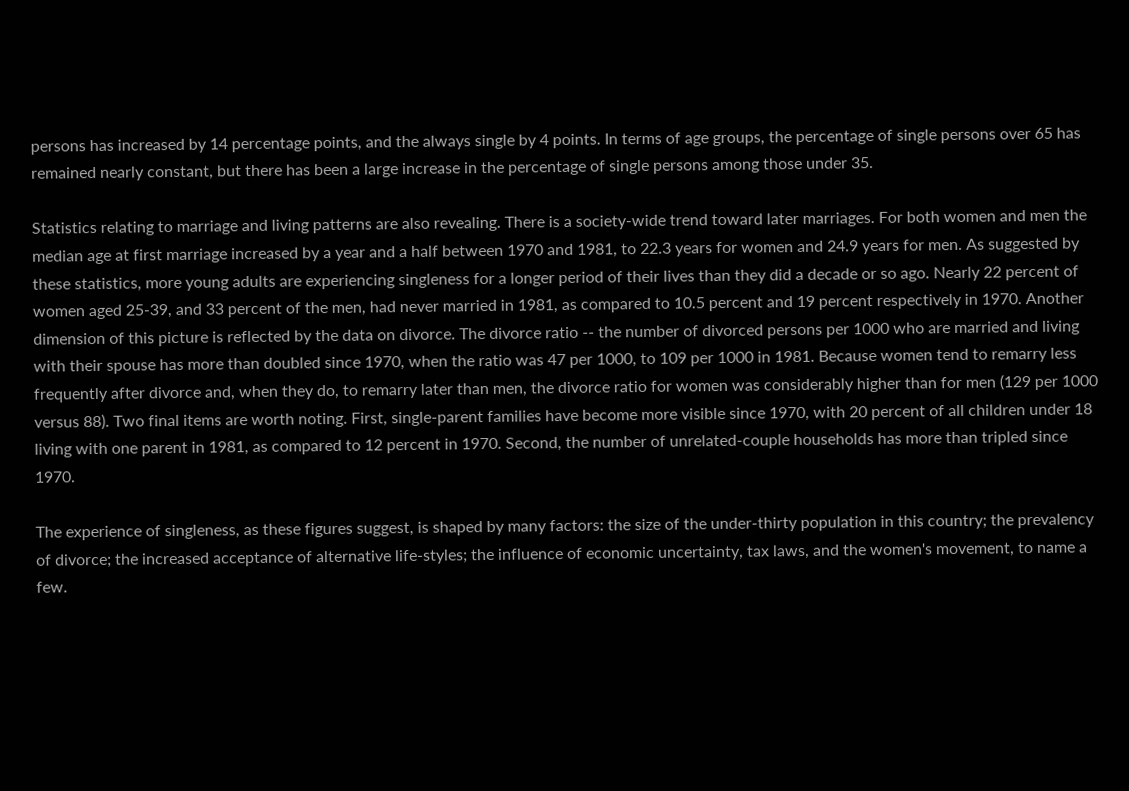persons has increased by 14 percentage points, and the always single by 4 points. In terms of age groups, the percentage of single persons over 65 has remained nearly constant, but there has been a large increase in the percentage of single persons among those under 35.

Statistics relating to marriage and living patterns are also revealing. There is a society-wide trend toward later marriages. For both women and men the median age at first marriage increased by a year and a half between 1970 and 1981, to 22.3 years for women and 24.9 years for men. As suggested by these statistics, more young adults are experiencing singleness for a longer period of their lives than they did a decade or so ago. Nearly 22 percent of women aged 25-39, and 33 percent of the men, had never married in 1981, as compared to 10.5 percent and 19 percent respectively in 1970. Another dimension of this picture is reflected by the data on divorce. The divorce ratio -- the number of divorced persons per 1000 who are married and living with their spouse has more than doubled since 1970, when the ratio was 47 per 1000, to 109 per 1000 in 1981. Because women tend to remarry less frequently after divorce and, when they do, to remarry later than men, the divorce ratio for women was considerably higher than for men (129 per 1000 versus 88). Two final items are worth noting. First, single-parent families have become more visible since 1970, with 20 percent of all children under 18 living with one parent in 1981, as compared to 12 percent in 1970. Second, the number of unrelated-couple households has more than tripled since 1970.

The experience of singleness, as these figures suggest, is shaped by many factors: the size of the under-thirty population in this country; the prevalency of divorce; the increased acceptance of alternative life-styles; the influence of economic uncertainty, tax laws, and the women's movement, to name a few.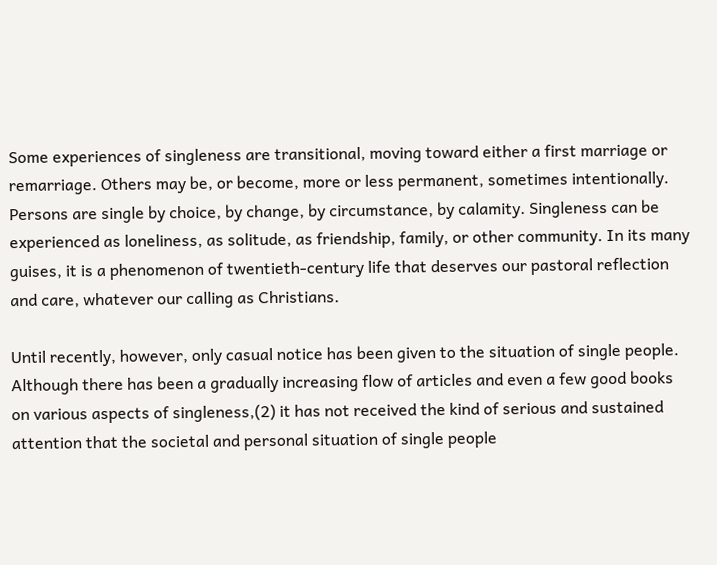Some experiences of singleness are transitional, moving toward either a first marriage or remarriage. Others may be, or become, more or less permanent, sometimes intentionally. Persons are single by choice, by change, by circumstance, by calamity. Singleness can be experienced as loneliness, as solitude, as friendship, family, or other community. In its many guises, it is a phenomenon of twentieth-century life that deserves our pastoral reflection and care, whatever our calling as Christians.

Until recently, however, only casual notice has been given to the situation of single people. Although there has been a gradually increasing flow of articles and even a few good books on various aspects of singleness,(2) it has not received the kind of serious and sustained attention that the societal and personal situation of single people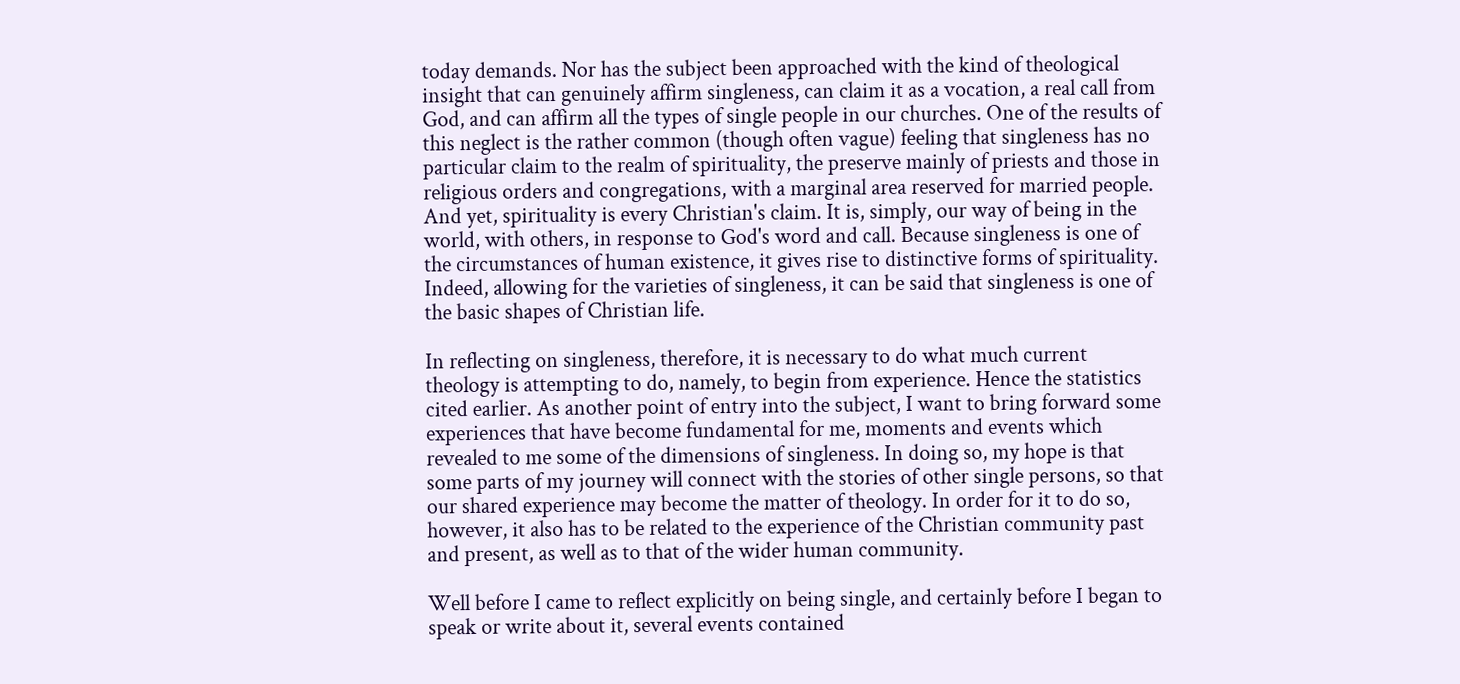today demands. Nor has the subject been approached with the kind of theological insight that can genuinely affirm singleness, can claim it as a vocation, a real call from God, and can affirm all the types of single people in our churches. One of the results of this neglect is the rather common (though often vague) feeling that singleness has no particular claim to the realm of spirituality, the preserve mainly of priests and those in religious orders and congregations, with a marginal area reserved for married people. And yet, spirituality is every Christian's claim. It is, simply, our way of being in the world, with others, in response to God's word and call. Because singleness is one of the circumstances of human existence, it gives rise to distinctive forms of spirituality. Indeed, allowing for the varieties of singleness, it can be said that singleness is one of the basic shapes of Christian life.

In reflecting on singleness, therefore, it is necessary to do what much current theology is attempting to do, namely, to begin from experience. Hence the statistics cited earlier. As another point of entry into the subject, I want to bring forward some experiences that have become fundamental for me, moments and events which revealed to me some of the dimensions of singleness. In doing so, my hope is that some parts of my journey will connect with the stories of other single persons, so that our shared experience may become the matter of theology. In order for it to do so, however, it also has to be related to the experience of the Christian community past and present, as well as to that of the wider human community.

Well before I came to reflect explicitly on being single, and certainly before I began to speak or write about it, several events contained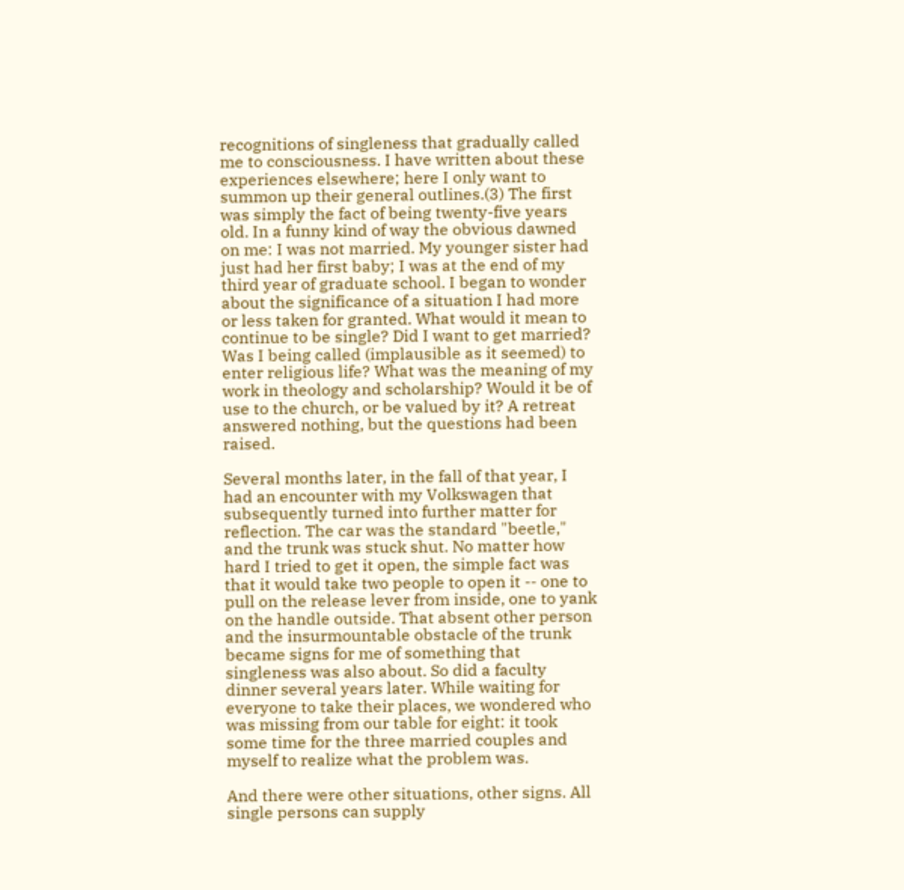recognitions of singleness that gradually called me to consciousness. I have written about these experiences elsewhere; here I only want to summon up their general outlines.(3) The first was simply the fact of being twenty-five years old. In a funny kind of way the obvious dawned on me: I was not married. My younger sister had just had her first baby; I was at the end of my third year of graduate school. I began to wonder about the significance of a situation I had more or less taken for granted. What would it mean to continue to be single? Did I want to get married? Was I being called (implausible as it seemed) to enter religious life? What was the meaning of my work in theology and scholarship? Would it be of use to the church, or be valued by it? A retreat answered nothing, but the questions had been raised.

Several months later, in the fall of that year, I had an encounter with my Volkswagen that subsequently turned into further matter for reflection. The car was the standard "beetle," and the trunk was stuck shut. No matter how hard I tried to get it open, the simple fact was that it would take two people to open it -- one to pull on the release lever from inside, one to yank on the handle outside. That absent other person and the insurmountable obstacle of the trunk became signs for me of something that singleness was also about. So did a faculty dinner several years later. While waiting for everyone to take their places, we wondered who was missing from our table for eight: it took some time for the three married couples and myself to realize what the problem was.

And there were other situations, other signs. All single persons can supply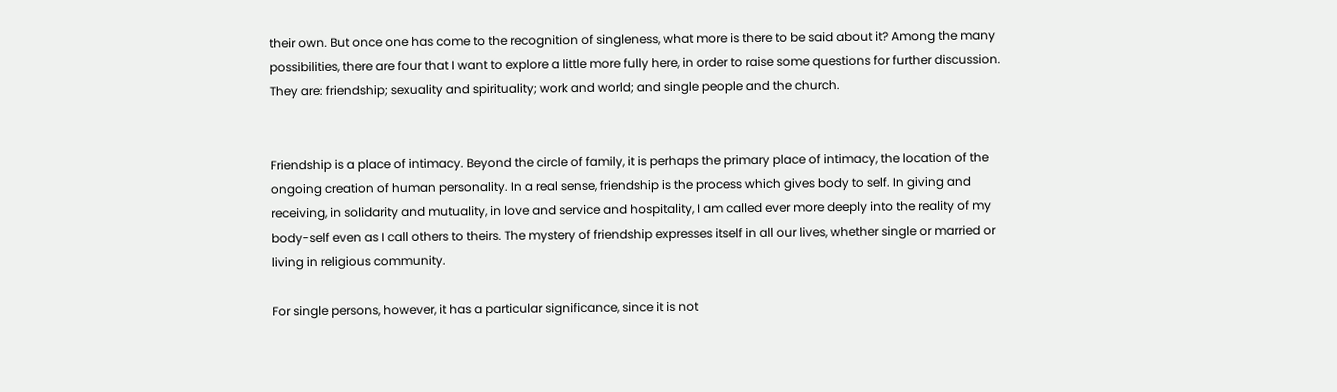their own. But once one has come to the recognition of singleness, what more is there to be said about it? Among the many possibilities, there are four that I want to explore a little more fully here, in order to raise some questions for further discussion. They are: friendship; sexuality and spirituality; work and world; and single people and the church.


Friendship is a place of intimacy. Beyond the circle of family, it is perhaps the primary place of intimacy, the location of the ongoing creation of human personality. In a real sense, friendship is the process which gives body to self. In giving and receiving, in solidarity and mutuality, in love and service and hospitality, I am called ever more deeply into the reality of my body-self even as I call others to theirs. The mystery of friendship expresses itself in all our lives, whether single or married or living in religious community.

For single persons, however, it has a particular significance, since it is not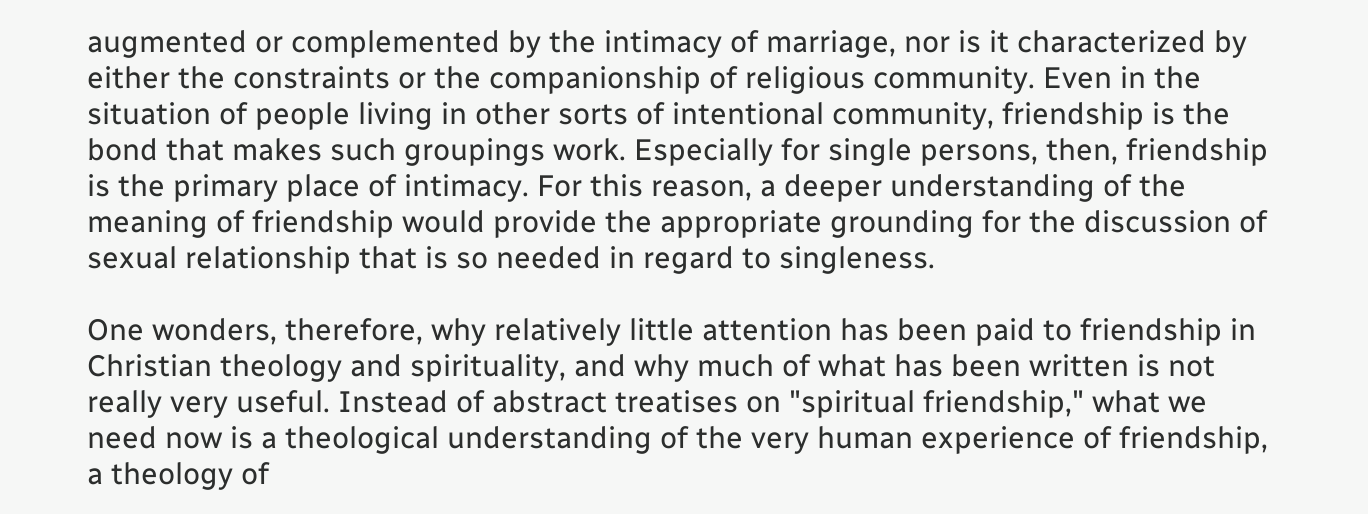augmented or complemented by the intimacy of marriage, nor is it characterized by either the constraints or the companionship of religious community. Even in the situation of people living in other sorts of intentional community, friendship is the bond that makes such groupings work. Especially for single persons, then, friendship is the primary place of intimacy. For this reason, a deeper understanding of the meaning of friendship would provide the appropriate grounding for the discussion of sexual relationship that is so needed in regard to singleness.

One wonders, therefore, why relatively little attention has been paid to friendship in Christian theology and spirituality, and why much of what has been written is not really very useful. Instead of abstract treatises on "spiritual friendship," what we need now is a theological understanding of the very human experience of friendship, a theology of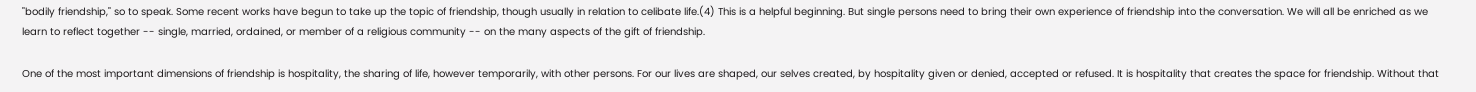"bodily friendship," so to speak. Some recent works have begun to take up the topic of friendship, though usually in relation to celibate life.(4) This is a helpful beginning. But single persons need to bring their own experience of friendship into the conversation. We will all be enriched as we learn to reflect together -- single, married, ordained, or member of a religious community -- on the many aspects of the gift of friendship.

One of the most important dimensions of friendship is hospitality, the sharing of life, however temporarily, with other persons. For our lives are shaped, our selves created, by hospitality given or denied, accepted or refused. It is hospitality that creates the space for friendship. Without that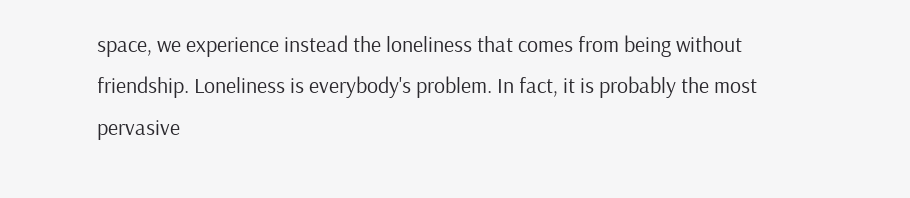space, we experience instead the loneliness that comes from being without friendship. Loneliness is everybody's problem. In fact, it is probably the most pervasive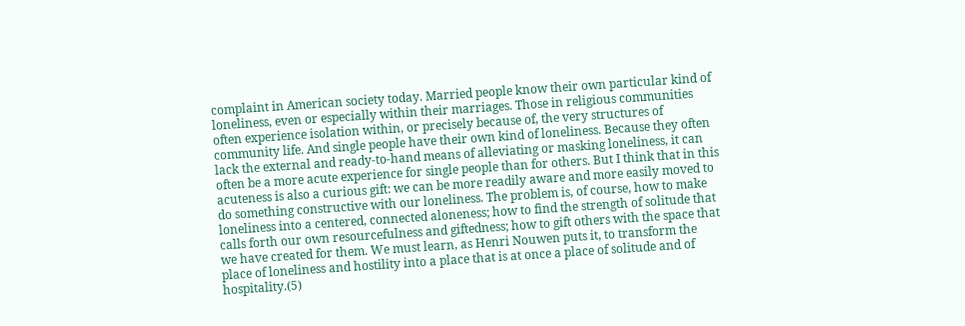complaint in American society today. Married people know their own particular kind of loneliness, even or especially within their marriages. Those in religious communities often experience isolation within, or precisely because of, the very structures of community life. And single people have their own kind of loneliness. Because they often lack the external and ready-to-hand means of alleviating or masking loneliness, it can often be a more acute experience for single people than for others. But I think that in this acuteness is also a curious gift: we can be more readily aware and more easily moved to do something constructive with our loneliness. The problem is, of course, how to make loneliness into a centered, connected aloneness; how to find the strength of solitude that calls forth our own resourcefulness and giftedness; how to gift others with the space that we have created for them. We must learn, as Henri Nouwen puts it, to transform the place of loneliness and hostility into a place that is at once a place of solitude and of hospitality.(5)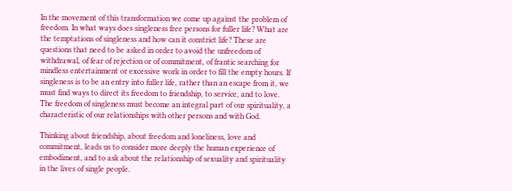In the movement of this transformation we come up against the problem of freedom. In what ways does singleness free persons for fuller life? What are the temptations of singleness and how can it constrict life? These are questions that need to be asked in order to avoid the unfreedom of withdrawal, of fear of rejection or of commitment, of frantic searching for mindless entertainment or excessive work in order to fill the empty hours. If singleness is to be an entry into fuller life, rather than an escape from it, we must find ways to direct its freedom to friendship, to service, and to love. The freedom of singleness must become an integral part of our spirituality, a characteristic of our relationships with other persons and with God.

Thinking about friendship, about freedom and loneliness, love and commitment, leads us to consider more deeply the human experience of embodiment, and to ask about the relationship of sexuality and spirituality in the lives of single people.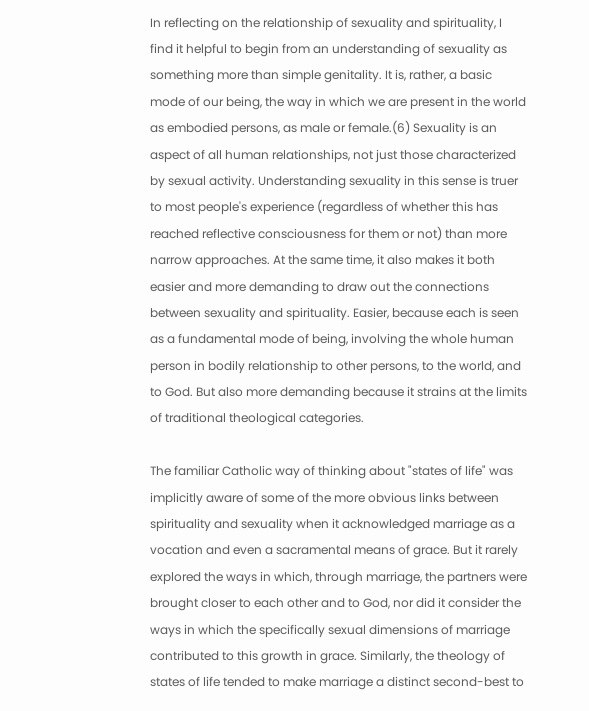In reflecting on the relationship of sexuality and spirituality, I find it helpful to begin from an understanding of sexuality as something more than simple genitality. It is, rather, a basic mode of our being, the way in which we are present in the world as embodied persons, as male or female.(6) Sexuality is an aspect of all human relationships, not just those characterized by sexual activity. Understanding sexuality in this sense is truer to most people's experience (regardless of whether this has reached reflective consciousness for them or not) than more narrow approaches. At the same time, it also makes it both easier and more demanding to draw out the connections between sexuality and spirituality. Easier, because each is seen as a fundamental mode of being, involving the whole human person in bodily relationship to other persons, to the world, and to God. But also more demanding because it strains at the limits of traditional theological categories.

The familiar Catholic way of thinking about "states of life" was implicitly aware of some of the more obvious links between spirituality and sexuality when it acknowledged marriage as a vocation and even a sacramental means of grace. But it rarely explored the ways in which, through marriage, the partners were brought closer to each other and to God, nor did it consider the ways in which the specifically sexual dimensions of marriage contributed to this growth in grace. Similarly, the theology of states of life tended to make marriage a distinct second-best to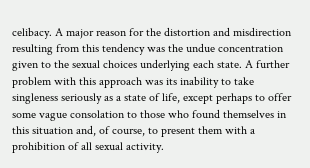celibacy. A major reason for the distortion and misdirection resulting from this tendency was the undue concentration given to the sexual choices underlying each state. A further problem with this approach was its inability to take singleness seriously as a state of life, except perhaps to offer some vague consolation to those who found themselves in this situation and, of course, to present them with a prohibition of all sexual activity.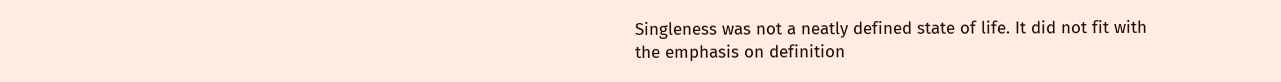Singleness was not a neatly defined state of life. It did not fit with the emphasis on definition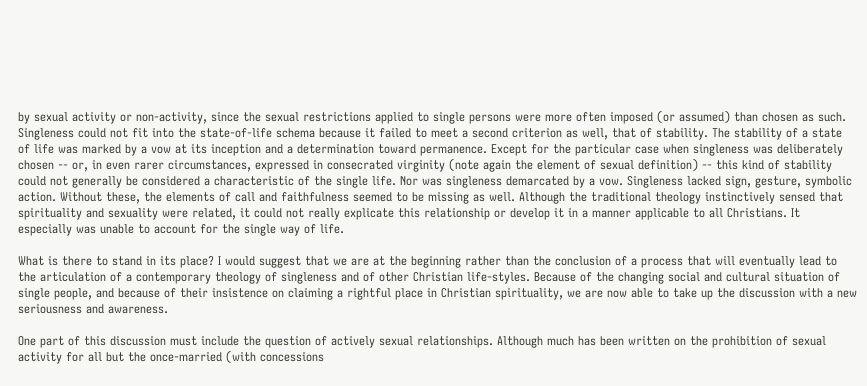by sexual activity or non-activity, since the sexual restrictions applied to single persons were more often imposed (or assumed) than chosen as such. Singleness could not fit into the state-of-life schema because it failed to meet a second criterion as well, that of stability. The stability of a state of life was marked by a vow at its inception and a determination toward permanence. Except for the particular case when singleness was deliberately chosen -- or, in even rarer circumstances, expressed in consecrated virginity (note again the element of sexual definition) -- this kind of stability could not generally be considered a characteristic of the single life. Nor was singleness demarcated by a vow. Singleness lacked sign, gesture, symbolic action. Without these, the elements of call and faithfulness seemed to be missing as well. Although the traditional theology instinctively sensed that spirituality and sexuality were related, it could not really explicate this relationship or develop it in a manner applicable to all Christians. It especially was unable to account for the single way of life.

What is there to stand in its place? I would suggest that we are at the beginning rather than the conclusion of a process that will eventually lead to the articulation of a contemporary theology of singleness and of other Christian life-styles. Because of the changing social and cultural situation of single people, and because of their insistence on claiming a rightful place in Christian spirituality, we are now able to take up the discussion with a new seriousness and awareness.

One part of this discussion must include the question of actively sexual relationships. Although much has been written on the prohibition of sexual activity for all but the once-married (with concessions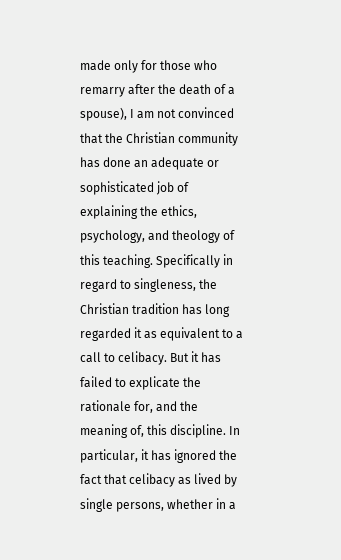made only for those who remarry after the death of a spouse), I am not convinced that the Christian community has done an adequate or sophisticated job of explaining the ethics, psychology, and theology of this teaching. Specifically in regard to singleness, the Christian tradition has long regarded it as equivalent to a call to celibacy. But it has failed to explicate the rationale for, and the meaning of, this discipline. In particular, it has ignored the fact that celibacy as lived by single persons, whether in a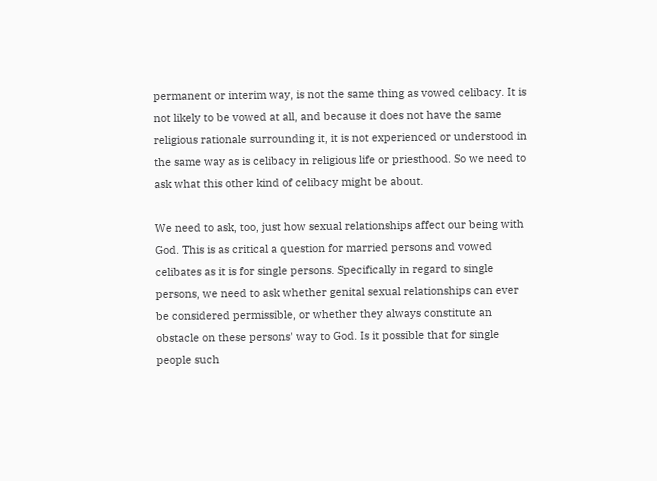permanent or interim way, is not the same thing as vowed celibacy. It is not likely to be vowed at all, and because it does not have the same religious rationale surrounding it, it is not experienced or understood in the same way as is celibacy in religious life or priesthood. So we need to ask what this other kind of celibacy might be about.

We need to ask, too, just how sexual relationships affect our being with God. This is as critical a question for married persons and vowed celibates as it is for single persons. Specifically in regard to single persons, we need to ask whether genital sexual relationships can ever be considered permissible, or whether they always constitute an obstacle on these persons' way to God. Is it possible that for single people such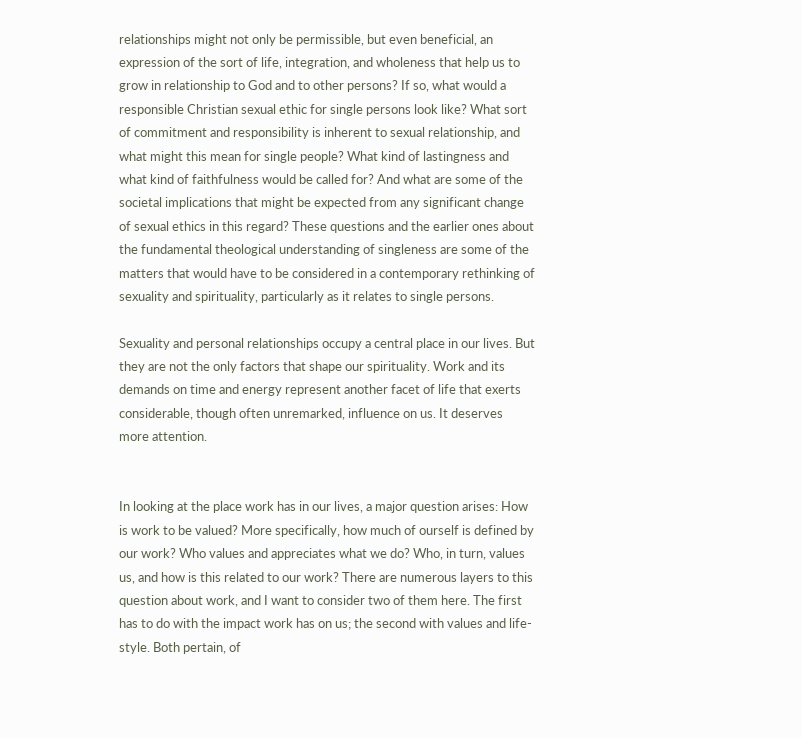relationships might not only be permissible, but even beneficial, an expression of the sort of life, integration, and wholeness that help us to grow in relationship to God and to other persons? If so, what would a responsible Christian sexual ethic for single persons look like? What sort of commitment and responsibility is inherent to sexual relationship, and what might this mean for single people? What kind of lastingness and what kind of faithfulness would be called for? And what are some of the societal implications that might be expected from any significant change of sexual ethics in this regard? These questions and the earlier ones about the fundamental theological understanding of singleness are some of the matters that would have to be considered in a contemporary rethinking of sexuality and spirituality, particularly as it relates to single persons.

Sexuality and personal relationships occupy a central place in our lives. But they are not the only factors that shape our spirituality. Work and its demands on time and energy represent another facet of life that exerts considerable, though often unremarked, influence on us. It deserves more attention.


In looking at the place work has in our lives, a major question arises: How is work to be valued? More specifically, how much of ourself is defined by our work? Who values and appreciates what we do? Who, in turn, values us, and how is this related to our work? There are numerous layers to this question about work, and I want to consider two of them here. The first has to do with the impact work has on us; the second with values and life-style. Both pertain, of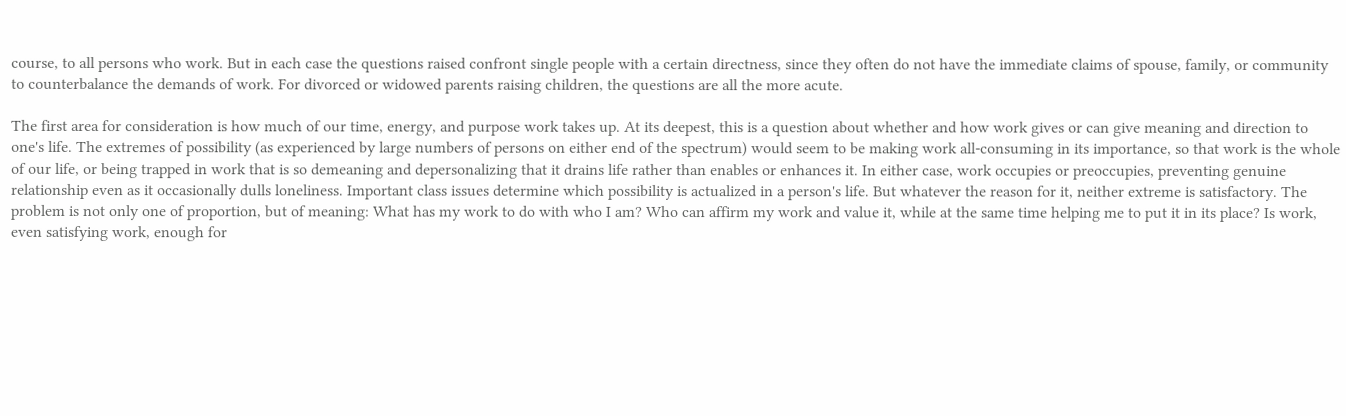course, to all persons who work. But in each case the questions raised confront single people with a certain directness, since they often do not have the immediate claims of spouse, family, or community to counterbalance the demands of work. For divorced or widowed parents raising children, the questions are all the more acute.

The first area for consideration is how much of our time, energy, and purpose work takes up. At its deepest, this is a question about whether and how work gives or can give meaning and direction to one's life. The extremes of possibility (as experienced by large numbers of persons on either end of the spectrum) would seem to be making work all-consuming in its importance, so that work is the whole of our life, or being trapped in work that is so demeaning and depersonalizing that it drains life rather than enables or enhances it. In either case, work occupies or preoccupies, preventing genuine relationship even as it occasionally dulls loneliness. Important class issues determine which possibility is actualized in a person's life. But whatever the reason for it, neither extreme is satisfactory. The problem is not only one of proportion, but of meaning: What has my work to do with who I am? Who can affirm my work and value it, while at the same time helping me to put it in its place? Is work, even satisfying work, enough for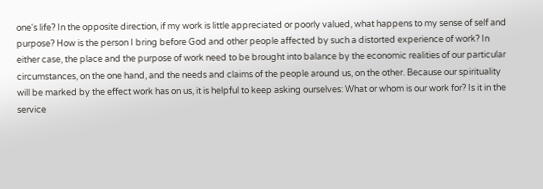one's life? In the opposite direction, if my work is little appreciated or poorly valued, what happens to my sense of self and purpose? How is the person I bring before God and other people affected by such a distorted experience of work? In either case, the place and the purpose of work need to be brought into balance by the economic realities of our particular circumstances, on the one hand, and the needs and claims of the people around us, on the other. Because our spirituality will be marked by the effect work has on us, it is helpful to keep asking ourselves: What or whom is our work for? Is it in the service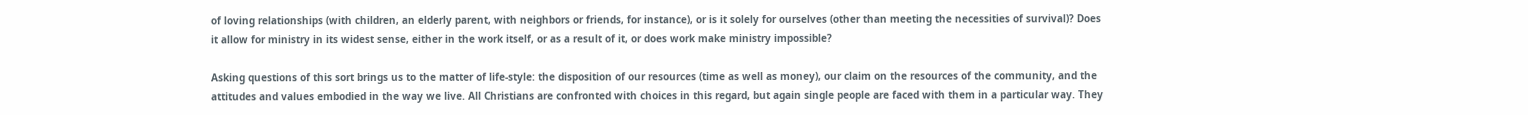of loving relationships (with children, an elderly parent, with neighbors or friends, for instance), or is it solely for ourselves (other than meeting the necessities of survival)? Does it allow for ministry in its widest sense, either in the work itself, or as a result of it, or does work make ministry impossible?

Asking questions of this sort brings us to the matter of life-style: the disposition of our resources (time as well as money), our claim on the resources of the community, and the attitudes and values embodied in the way we live. All Christians are confronted with choices in this regard, but again single people are faced with them in a particular way. They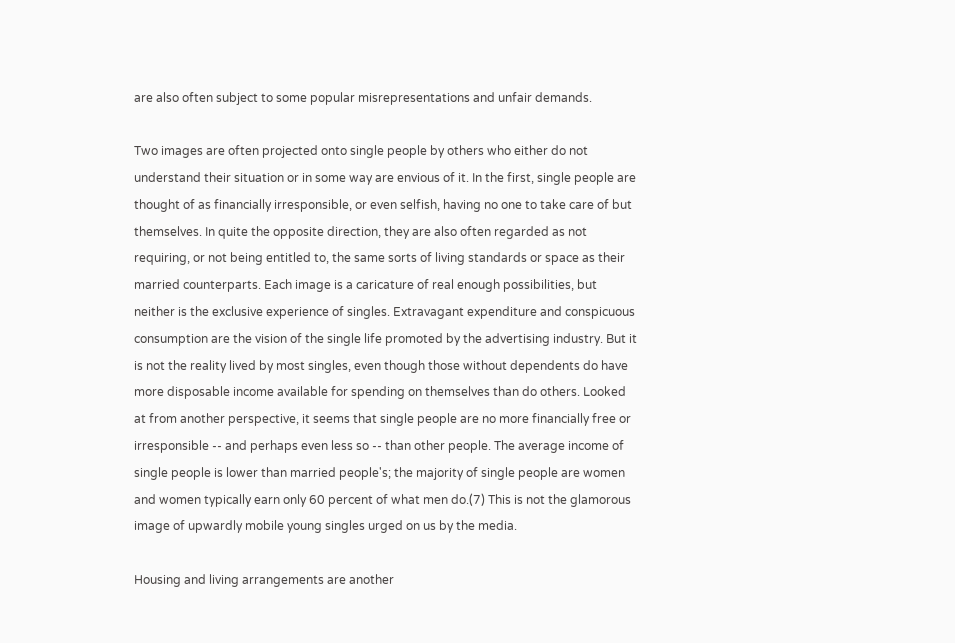are also often subject to some popular misrepresentations and unfair demands.

Two images are often projected onto single people by others who either do not understand their situation or in some way are envious of it. In the first, single people are thought of as financially irresponsible, or even selfish, having no one to take care of but themselves. In quite the opposite direction, they are also often regarded as not requiring, or not being entitled to, the same sorts of living standards or space as their married counterparts. Each image is a caricature of real enough possibilities, but neither is the exclusive experience of singles. Extravagant expenditure and conspicuous consumption are the vision of the single life promoted by the advertising industry. But it is not the reality lived by most singles, even though those without dependents do have more disposable income available for spending on themselves than do others. Looked at from another perspective, it seems that single people are no more financially free or irresponsible -- and perhaps even less so -- than other people. The average income of single people is lower than married people's; the majority of single people are women and women typically earn only 60 percent of what men do.(7) This is not the glamorous image of upwardly mobile young singles urged on us by the media.

Housing and living arrangements are another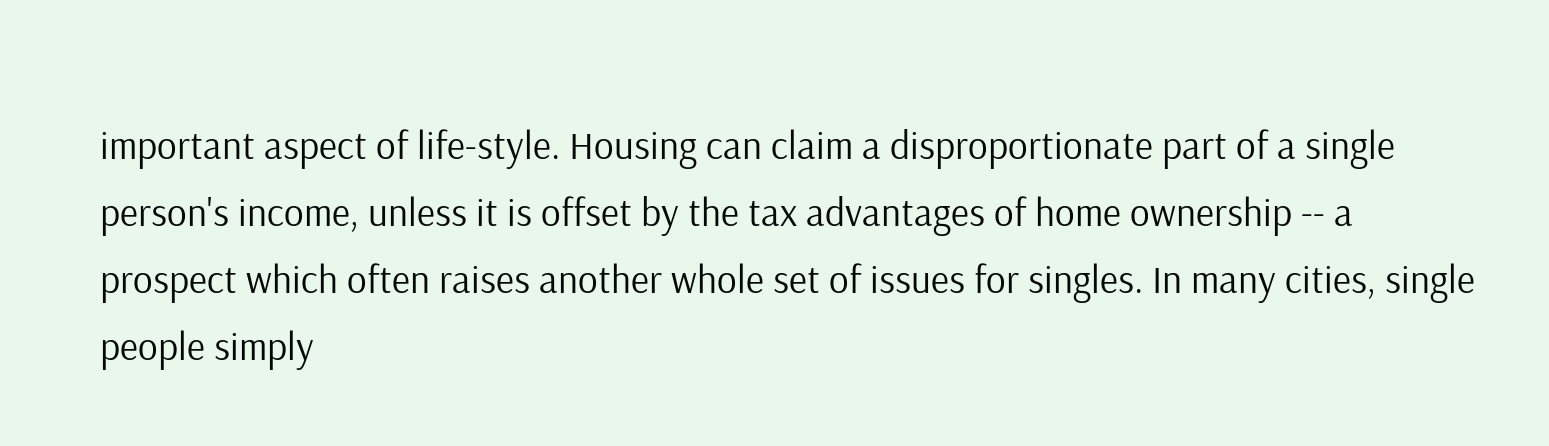important aspect of life-style. Housing can claim a disproportionate part of a single person's income, unless it is offset by the tax advantages of home ownership -- a prospect which often raises another whole set of issues for singles. In many cities, single people simply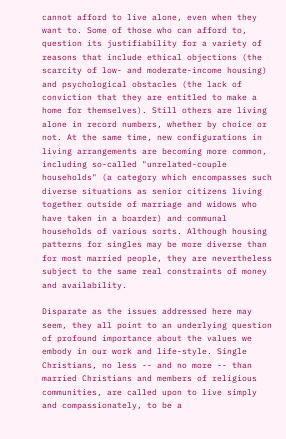cannot afford to live alone, even when they want to. Some of those who can afford to, question its justifiability for a variety of reasons that include ethical objections (the scarcity of low- and moderate-income housing) and psychological obstacles (the lack of conviction that they are entitled to make a home for themselves). Still others are living alone in record numbers, whether by choice or not. At the same time, new configurations in living arrangements are becoming more common, including so-called "unrelated-couple households" (a category which encompasses such diverse situations as senior citizens living together outside of marriage and widows who have taken in a boarder) and communal households of various sorts. Although housing patterns for singles may be more diverse than for most married people, they are nevertheless subject to the same real constraints of money and availability.

Disparate as the issues addressed here may seem, they all point to an underlying question of profound importance about the values we embody in our work and life-style. Single Christians, no less -- and no more -- than married Christians and members of religious communities, are called upon to live simply and compassionately, to be a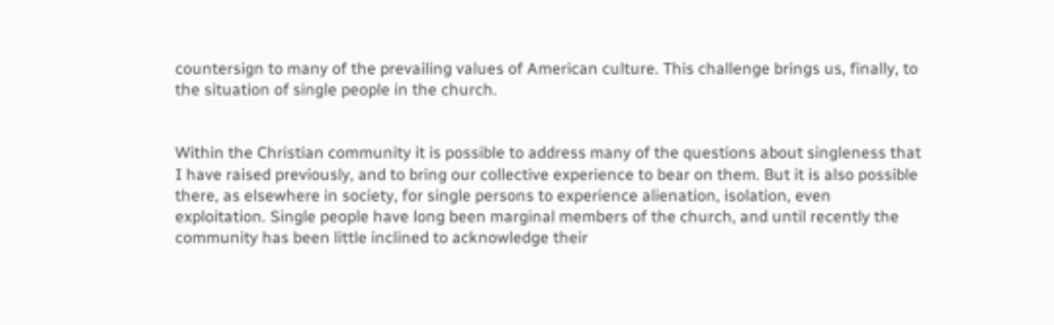countersign to many of the prevailing values of American culture. This challenge brings us, finally, to the situation of single people in the church.


Within the Christian community it is possible to address many of the questions about singleness that I have raised previously, and to bring our collective experience to bear on them. But it is also possible there, as elsewhere in society, for single persons to experience alienation, isolation, even exploitation. Single people have long been marginal members of the church, and until recently the community has been little inclined to acknowledge their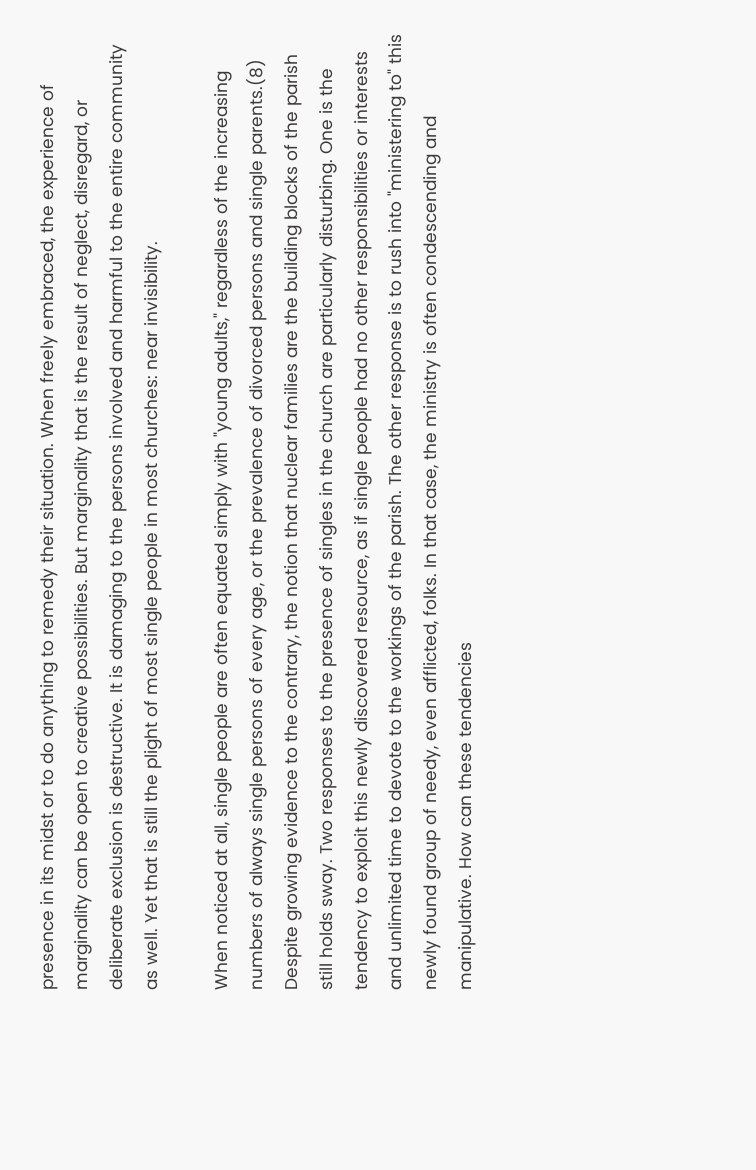presence in its midst or to do anything to remedy their situation. When freely embraced, the experience of marginality can be open to creative possibilities. But marginality that is the result of neglect, disregard, or deliberate exclusion is destructive. It is damaging to the persons involved and harmful to the entire community as well. Yet that is still the plight of most single people in most churches: near invisibility.

When noticed at all, single people are often equated simply with "young adults," regardless of the increasing numbers of always single persons of every age, or the prevalence of divorced persons and single parents.(8) Despite growing evidence to the contrary, the notion that nuclear families are the building blocks of the parish still holds sway. Two responses to the presence of singles in the church are particularly disturbing. One is the tendency to exploit this newly discovered resource, as if single people had no other responsibilities or interests and unlimited time to devote to the workings of the parish. The other response is to rush into "ministering to" this newly found group of needy, even afflicted, folks. In that case, the ministry is often condescending and manipulative. How can these tendencies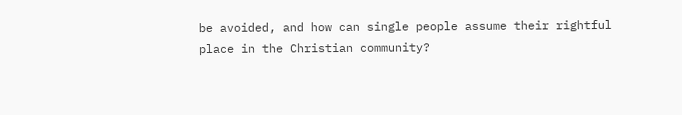be avoided, and how can single people assume their rightful place in the Christian community?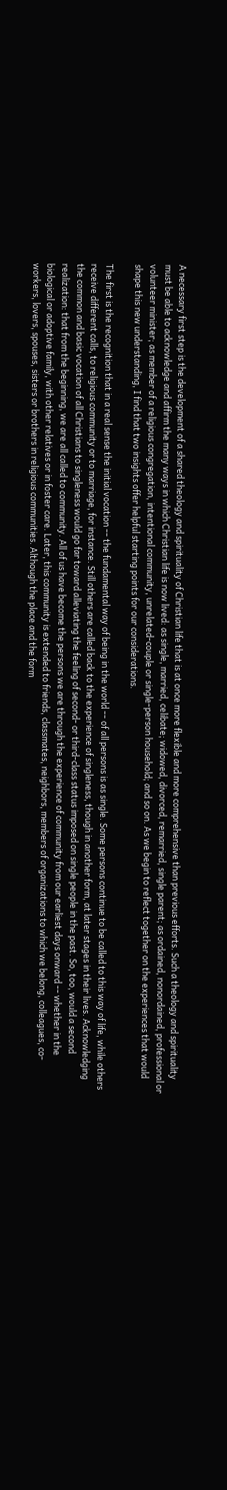A necessary first step is the development of a shared theology and spirituality of Christian life that is at once more flexible and more comprehensive than previous efforts. Such a theology and spirituality must be able to acknowledge and affirm the many ways in which Christian life is now lived: as single, married, celibate; widowed, divorced, remarried, single parent; as ordained, nonordained, professional or volunteer minister; as member of a religious congregation, intentional community, unrelated-couple or single-person household; and so on. As we begin to reflect together on the experiences that would shape this new understanding, I find that two insights offer helpful starting points for our considerations.

The first is the recognition that in a real sense the initial vocation -- the fundamental way of being in the world -- of all persons is as single. Some persons continue to be called to this way of life, while others receive different calls, to religious community or to marriage, for instance. Still others are called back to the experience of singleness, though in another form, at later stages in their lives. Acknowledging the common and basic vocation of all Christians to singleness would go far toward alleviating the feeling of second- or third-class status imposed on single people in the past. So, too, would a second realization: that from the beginning, we are all called to community. All of us have become the persons we are through the experience of community from our earliest days onward -- whether in the biological or adoptive family, with other relatives or in foster care. Later, this community is extended to friends, classmates, neighbors, members of organizations to which we belong, colleagues, co-workers, lovers, spouses, sisters or brothers in religious communities. Although the place and the form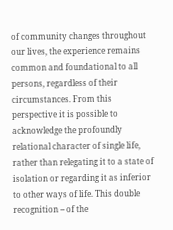of community changes throughout our lives, the experience remains common and foundational to all persons, regardless of their circumstances. From this perspective it is possible to acknowledge the profoundly relational character of single life, rather than relegating it to a state of isolation or regarding it as inferior to other ways of life. This double recognition -- of the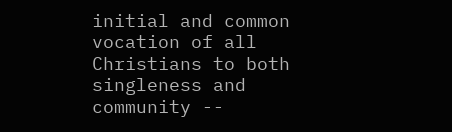initial and common vocation of all Christians to both singleness and community --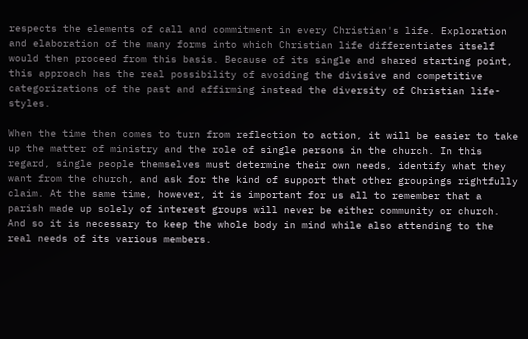respects the elements of call and commitment in every Christian's life. Exploration and elaboration of the many forms into which Christian life differentiates itself would then proceed from this basis. Because of its single and shared starting point, this approach has the real possibility of avoiding the divisive and competitive categorizations of the past and affirming instead the diversity of Christian life-styles.

When the time then comes to turn from reflection to action, it will be easier to take up the matter of ministry and the role of single persons in the church. In this regard, single people themselves must determine their own needs, identify what they want from the church, and ask for the kind of support that other groupings rightfully claim. At the same time, however, it is important for us all to remember that a parish made up solely of interest groups will never be either community or church. And so it is necessary to keep the whole body in mind while also attending to the real needs of its various members.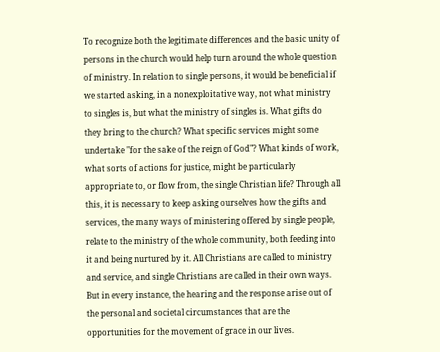To recognize both the legitimate differences and the basic unity of persons in the church would help turn around the whole question of ministry. In relation to single persons, it would be beneficial if we started asking, in a nonexploitative way, not what ministry to singles is, but what the ministry of singles is. What gifts do they bring to the church? What specific services might some undertake "for the sake of the reign of God"? What kinds of work, what sorts of actions for justice, might be particularly appropriate to, or flow from, the single Christian life? Through all this, it is necessary to keep asking ourselves how the gifts and services, the many ways of ministering offered by single people, relate to the ministry of the whole community, both feeding into it and being nurtured by it. All Christians are called to ministry and service, and single Christians are called in their own ways. But in every instance, the hearing and the response arise out of the personal and societal circumstances that are the opportunities for the movement of grace in our lives.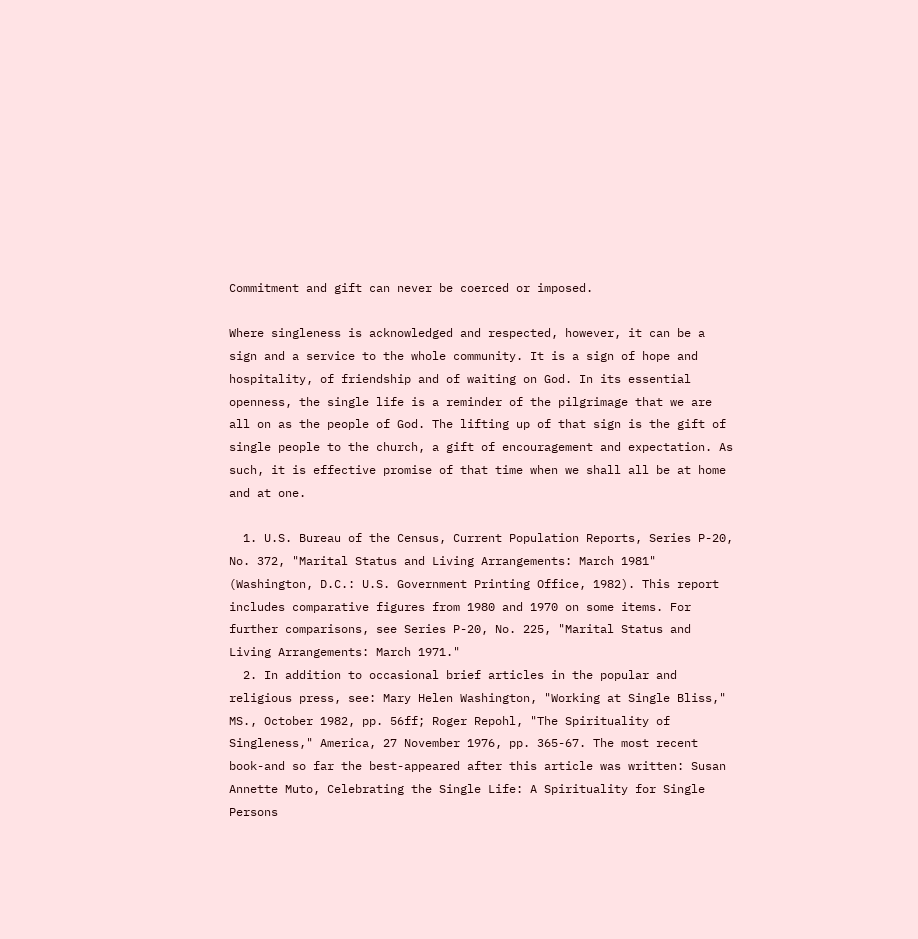Commitment and gift can never be coerced or imposed.

Where singleness is acknowledged and respected, however, it can be a sign and a service to the whole community. It is a sign of hope and hospitality, of friendship and of waiting on God. In its essential openness, the single life is a reminder of the pilgrimage that we are all on as the people of God. The lifting up of that sign is the gift of single people to the church, a gift of encouragement and expectation. As such, it is effective promise of that time when we shall all be at home and at one.

  1. U.S. Bureau of the Census, Current Population Reports, Series P-20, No. 372, "Marital Status and Living Arrangements: March 1981" (Washington, D.C.: U.S. Government Printing Office, 1982). This report includes comparative figures from 1980 and 1970 on some items. For further comparisons, see Series P-20, No. 225, "Marital Status and Living Arrangements: March 1971."
  2. In addition to occasional brief articles in the popular and religious press, see: Mary Helen Washington, "Working at Single Bliss," MS., October 1982, pp. 56ff; Roger Repohl, "The Spirituality of Singleness," America, 27 November 1976, pp. 365-67. The most recent book-and so far the best-appeared after this article was written: Susan Annette Muto, Celebrating the Single Life: A Spirituality for Single Persons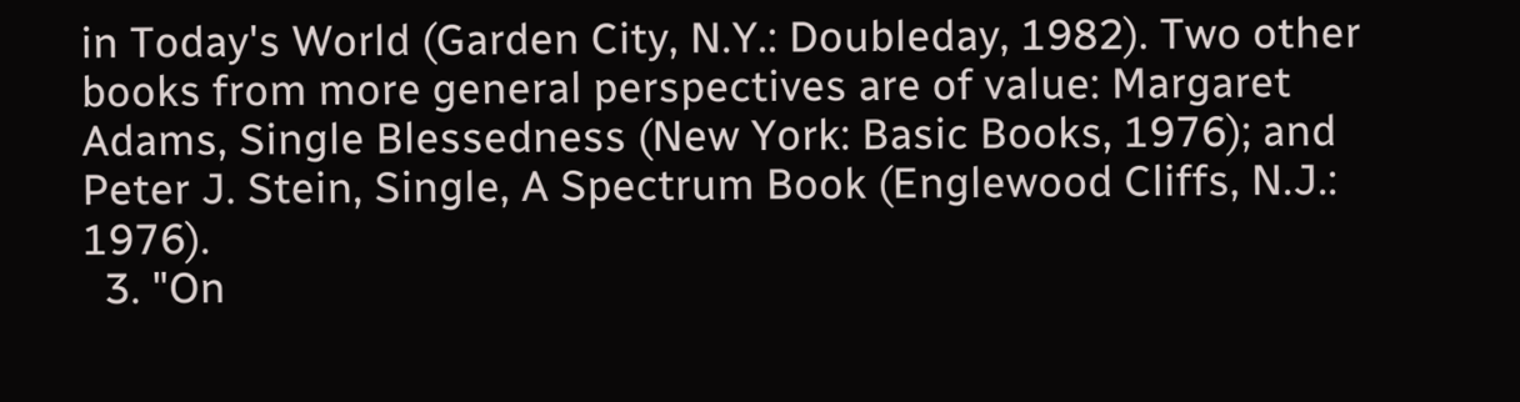in Today's World (Garden City, N.Y.: Doubleday, 1982). Two other books from more general perspectives are of value: Margaret Adams, Single Blessedness (New York: Basic Books, 1976); and Peter J. Stein, Single, A Spectrum Book (Englewood Cliffs, N.J.: 1976).
  3. "On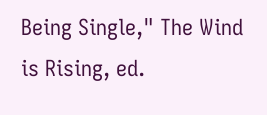Being Single," The Wind is Rising, ed.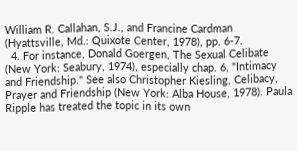William R. Callahan, S.J., and Francine Cardman (Hyattsville, Md.: Quixote Center, 1978), pp. 6-7.
  4. For instance, Donald Goergen, The Sexual Celibate (New York: Seabury, 1974), especially chap. 6, "Intimacy and Friendship." See also Christopher Kiesling, Celibacy, Prayer and Friendship (New York: Alba House, 1978). Paula Ripple has treated the topic in its own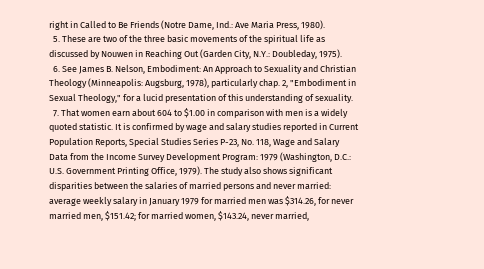right in Called to Be Friends (Notre Dame, Ind.: Ave Maria Press, 1980).
  5. These are two of the three basic movements of the spiritual life as discussed by Nouwen in Reaching Out (Garden City, N.Y.: Doubleday, 1975).
  6. See James B. Nelson, Embodiment: An Approach to Sexuality and Christian Theology (Minneapolis: Augsburg, 1978), particularly chap. 2, "Embodiment in Sexual Theology," for a lucid presentation of this understanding of sexuality.
  7. That women earn about 604 to $1.00 in comparison with men is a widely quoted statistic. It is confirmed by wage and salary studies reported in Current Population Reports, Special Studies Series P-23, No. 118, Wage and Salary Data from the Income Survey Development Program: 1979 (Washington, D.C.: U.S. Government Printing Office, 1979). The study also shows significant disparities between the salaries of married persons and never married: average weekly salary in January 1979 for married men was $314.26, for never married men, $151.42; for married women, $143.24, never married,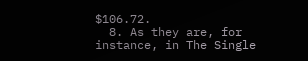$106.72.
  8. As they are, for instance, in The Single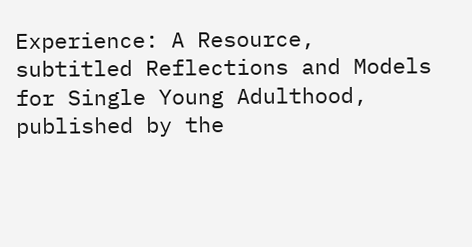Experience: A Resource, subtitled Reflections and Models for Single Young Adulthood, published by the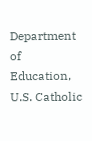Department of Education, U.S. Catholic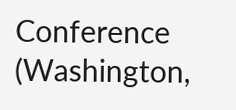Conference (Washington,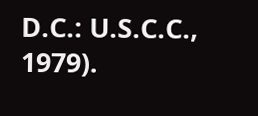D.C.: U.S.C.C., 1979).